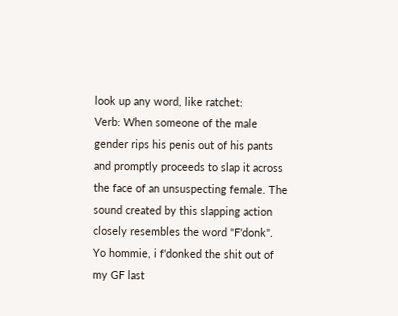look up any word, like ratchet:
Verb: When someone of the male gender rips his penis out of his pants and promptly proceeds to slap it across the face of an unsuspecting female. The sound created by this slapping action closely resembles the word "F'donk".
Yo hommie, i f'donked the shit out of my GF last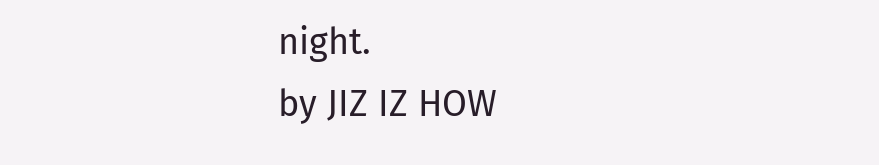night.
by JIZ IZ HOW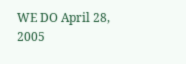WE DO April 28, 2005